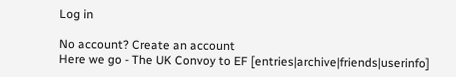Log in

No account? Create an account
Here we go - The UK Convoy to EF [entries|archive|friends|userinfo]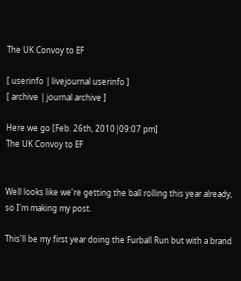The UK Convoy to EF

[ userinfo | livejournal userinfo ]
[ archive | journal archive ]

Here we go [Feb. 26th, 2010|09:07 pm]
The UK Convoy to EF


Well looks like we're getting the ball rolling this year already, so I'm making my post.

This'll be my first year doing the Furball Run but with a brand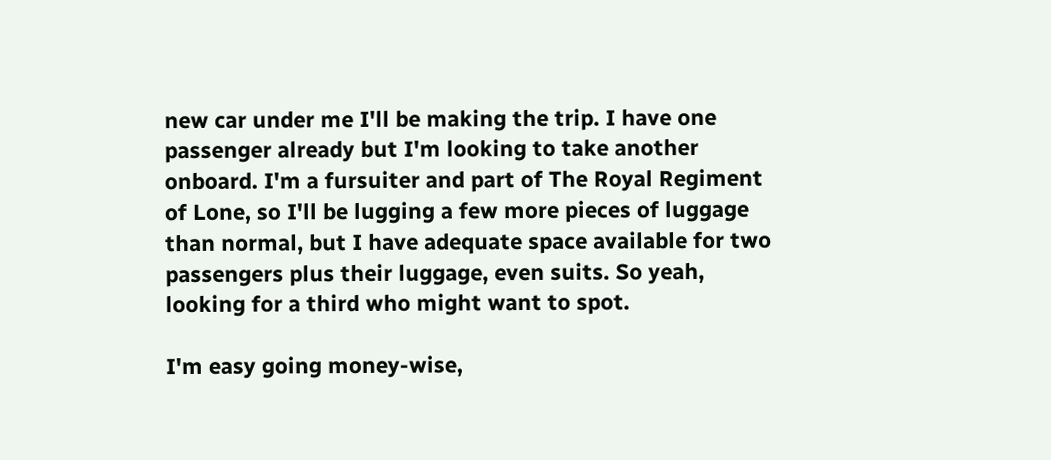new car under me I'll be making the trip. I have one passenger already but I'm looking to take another onboard. I'm a fursuiter and part of The Royal Regiment of Lone, so I'll be lugging a few more pieces of luggage than normal, but I have adequate space available for two passengers plus their luggage, even suits. So yeah, looking for a third who might want to spot.

I'm easy going money-wise,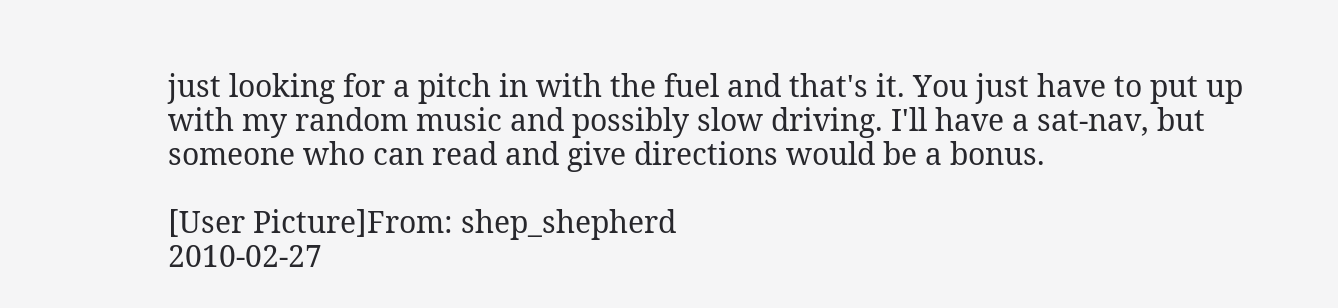just looking for a pitch in with the fuel and that's it. You just have to put up with my random music and possibly slow driving. I'll have a sat-nav, but someone who can read and give directions would be a bonus.

[User Picture]From: shep_shepherd
2010-02-27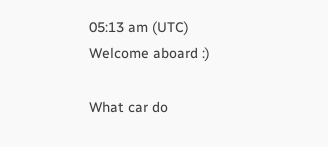05:13 am (UTC)
Welcome aboard :)

What car do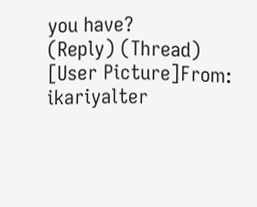you have?
(Reply) (Thread)
[User Picture]From: ikariyalter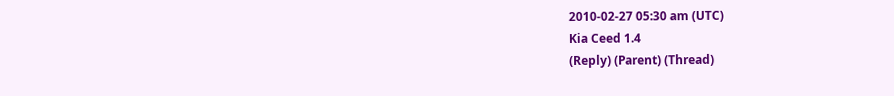2010-02-27 05:30 am (UTC)
Kia Ceed 1.4
(Reply) (Parent) (Thread)